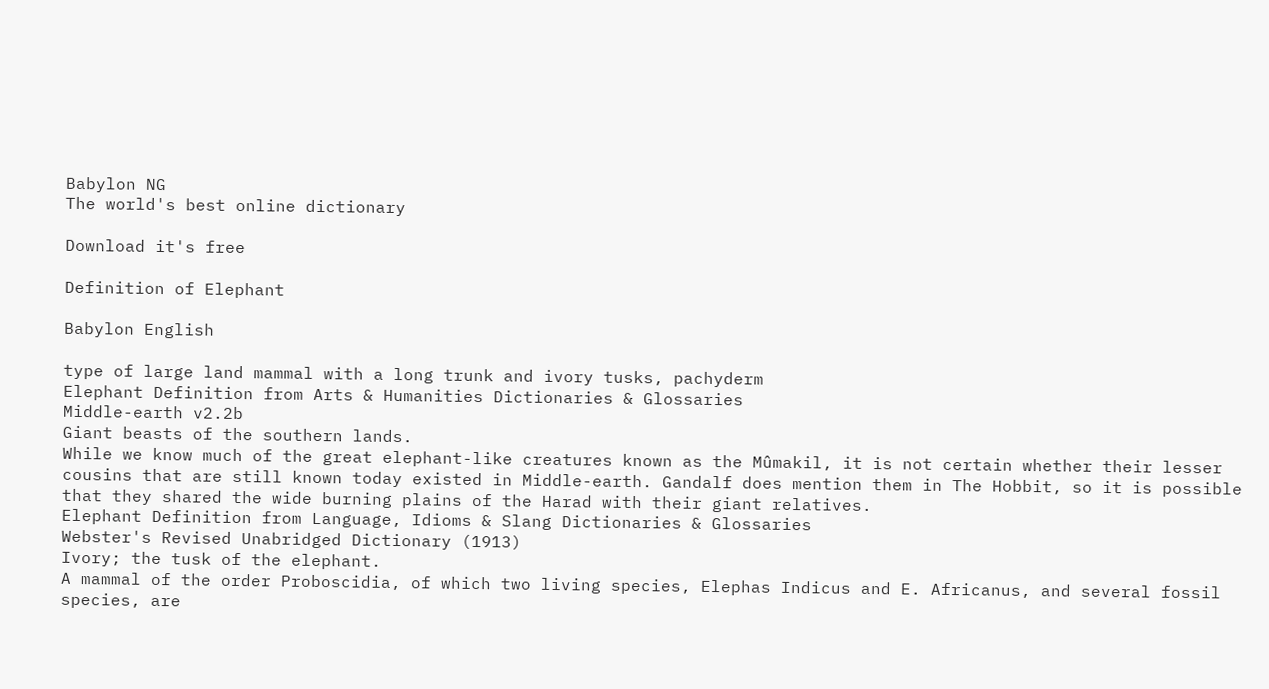Babylon NG
The world's best online dictionary

Download it's free

Definition of Elephant

Babylon English

type of large land mammal with a long trunk and ivory tusks, pachyderm
Elephant Definition from Arts & Humanities Dictionaries & Glossaries
Middle-earth v2.2b
Giant beasts of the southern lands.
While we know much of the great elephant-like creatures known as the Mûmakil, it is not certain whether their lesser cousins that are still known today existed in Middle-earth. Gandalf does mention them in The Hobbit, so it is possible that they shared the wide burning plains of the Harad with their giant relatives.
Elephant Definition from Language, Idioms & Slang Dictionaries & Glossaries
Webster's Revised Unabridged Dictionary (1913)
Ivory; the tusk of the elephant.
A mammal of the order Proboscidia, of which two living species, Elephas Indicus and E. Africanus, and several fossil species, are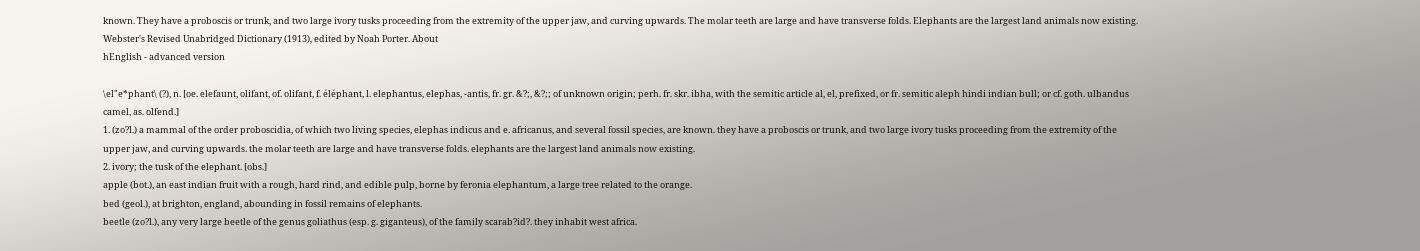known. They have a proboscis or trunk, and two large ivory tusks proceeding from the extremity of the upper jaw, and curving upwards. The molar teeth are large and have transverse folds. Elephants are the largest land animals now existing.
Webster's Revised Unabridged Dictionary (1913), edited by Noah Porter. About
hEnglish - advanced version

\el"e*phant\ (?), n. [oe. elefaunt, olifant, of. olifant, f. éléphant, l. elephantus, elephas, -antis, fr. gr. &?;, &?;; of unknown origin; perh. fr. skr. ibha, with the semitic article al, el, prefixed, or fr. semitic aleph hindi indian bull; or cf. goth. ulbandus camel, as. olfend.]
1. (zo?l.) a mammal of the order proboscidia, of which two living species, elephas indicus and e. africanus, and several fossil species, are known. they have a proboscis or trunk, and two large ivory tusks proceeding from the extremity of the upper jaw, and curving upwards. the molar teeth are large and have transverse folds. elephants are the largest land animals now existing.
2. ivory; the tusk of the elephant. [obs.]
apple (bot.), an east indian fruit with a rough, hard rind, and edible pulp, borne by feronia elephantum, a large tree related to the orange.
bed (geol.), at brighton, england, abounding in fossil remains of elephants.
beetle (zo?l.), any very large beetle of the genus goliathus (esp. g. giganteus), of the family scarab?id?. they inhabit west africa.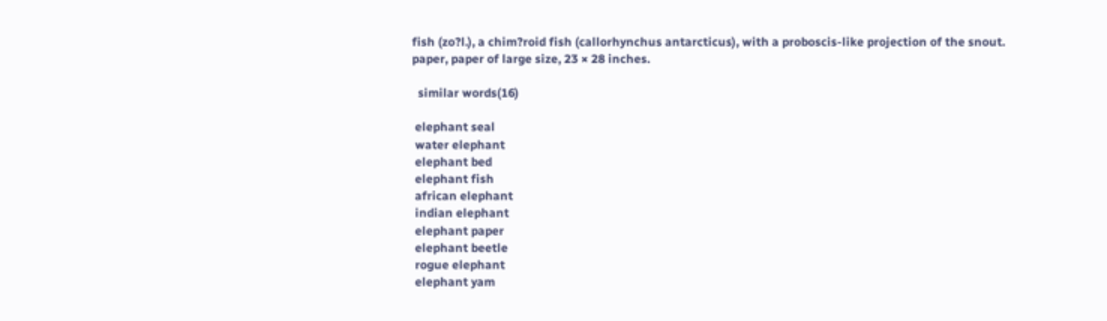fish (zo?l.), a chim?roid fish (callorhynchus antarcticus), with a proboscis-like projection of the snout.
paper, paper of large size, 23 × 28 inches.

  similar words(16)

 elephant seal
 water elephant
 elephant bed
 elephant fish
 african elephant
 indian elephant
 elephant paper
 elephant beetle
 rogue elephant
 elephant yam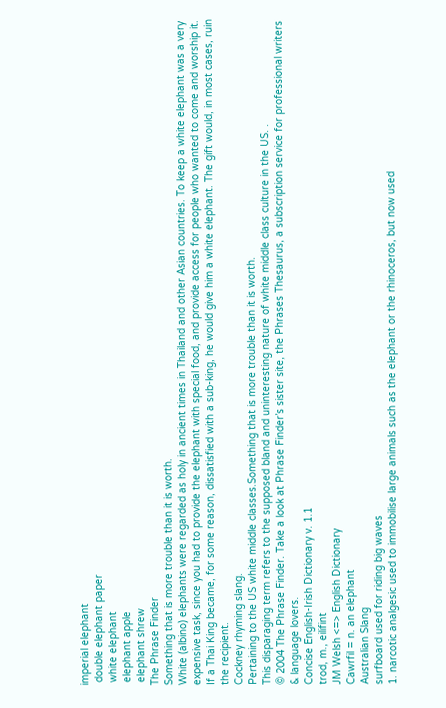imperial elephant
 double elephant paper
 white elephant
 elephant apple
 elephant shrew
The Phrase Finder
Something that is more trouble than it is worth.
White (albino) elephants were regarded as holy in ancient times in Thailand and other Asian countries. To keep a white elephant was a very expensive task, since you had to provide the elephant with special food, and provide access for people who wanted to come and worship it. If a Thai King became, for some reason, dissatisfied with a sub-king, he would give him a white elephant. The gift would, in most cases, ruin the recipient.
Cockney rhyming slang.
Pertaining to the US white middle classes.Something that is more trouble than it is worth.
This disparaging term refers to the supposed bland and uninteresting nature of white middle class culture in the US. .
© 2004 The Phrase Finder. Take a look at Phrase Finder’s sister site, the Phrases Thesaurus, a subscription service for professional writers & language lovers.
Concise English-Irish Dictionary v. 1.1
trod, m., eilifint
JM Welsh <=> English Dictionary
Cawrfil = n. an elephant
Australian Slang
surfboard used for riding big waves
1. narcotic analgesic used to immobilise large animals such as the elephant or the rhinoceros, but now used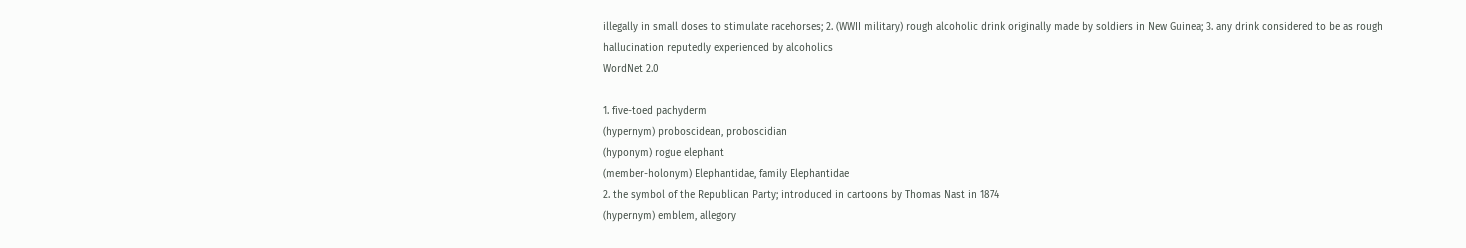illegally in small doses to stimulate racehorses; 2. (WWII military) rough alcoholic drink originally made by soldiers in New Guinea; 3. any drink considered to be as rough
hallucination reputedly experienced by alcoholics
WordNet 2.0

1. five-toed pachyderm
(hypernym) proboscidean, proboscidian
(hyponym) rogue elephant
(member-holonym) Elephantidae, family Elephantidae
2. the symbol of the Republican Party; introduced in cartoons by Thomas Nast in 1874
(hypernym) emblem, allegory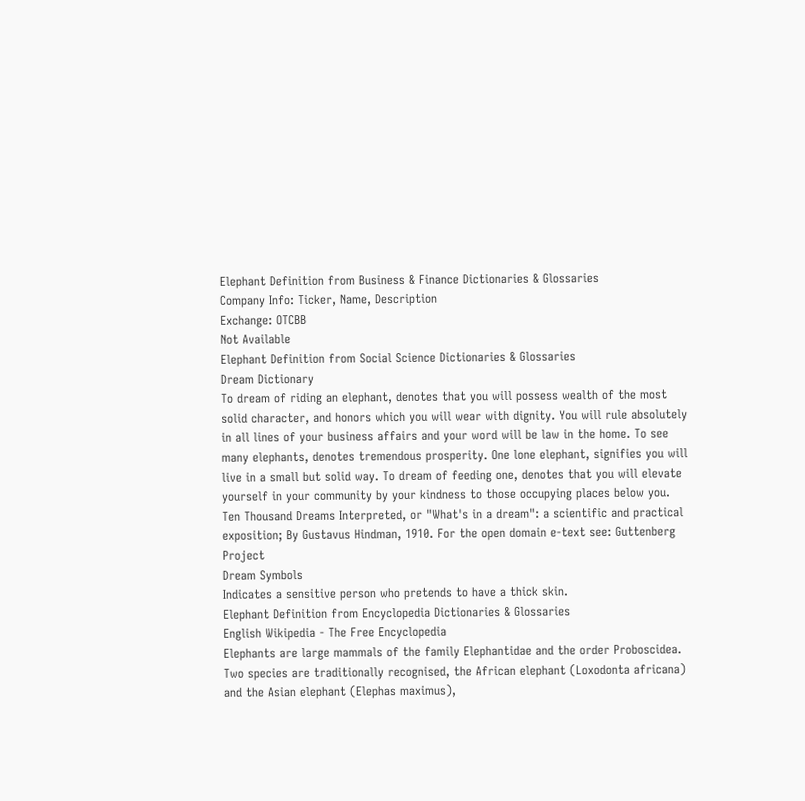Elephant Definition from Business & Finance Dictionaries & Glossaries
Company Info: Ticker, Name, Description
Exchange: OTCBB
Not Available
Elephant Definition from Social Science Dictionaries & Glossaries
Dream Dictionary
To dream of riding an elephant, denotes that you will possess wealth of the most solid character, and honors which you will wear with dignity. You will rule absolutely in all lines of your business affairs and your word will be law in the home. To see many elephants, denotes tremendous prosperity. One lone elephant, signifies you will live in a small but solid way. To dream of feeding one, denotes that you will elevate yourself in your community by your kindness to those occupying places below you.
Ten Thousand Dreams Interpreted, or "What's in a dream": a scientific and practical exposition; By Gustavus Hindman, 1910. For the open domain e-text see: Guttenberg Project
Dream Symbols
Indicates a sensitive person who pretends to have a thick skin.
Elephant Definition from Encyclopedia Dictionaries & Glossaries
English Wikipedia - The Free Encyclopedia
Elephants are large mammals of the family Elephantidae and the order Proboscidea. Two species are traditionally recognised, the African elephant (Loxodonta africana) and the Asian elephant (Elephas maximus),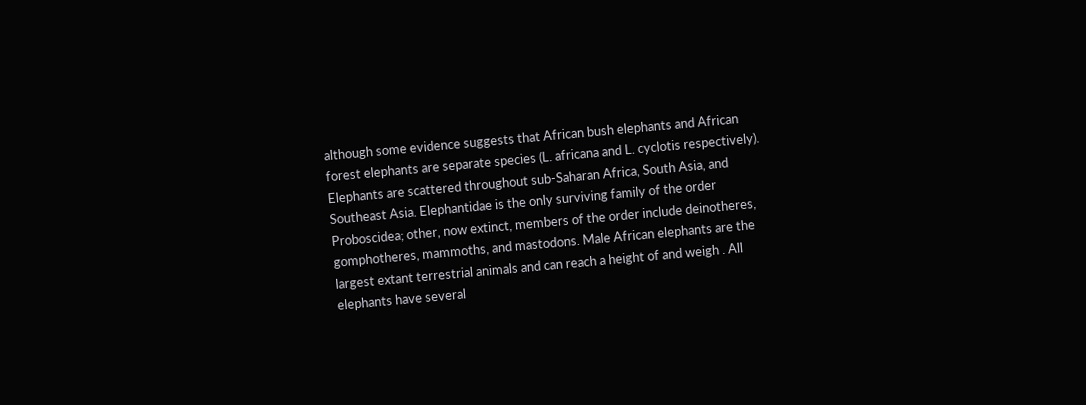although some evidence suggests that African bush elephants and African forest elephants are separate species (L. africana and L. cyclotis respectively). Elephants are scattered throughout sub-Saharan Africa, South Asia, and Southeast Asia. Elephantidae is the only surviving family of the order Proboscidea; other, now extinct, members of the order include deinotheres, gomphotheres, mammoths, and mastodons. Male African elephants are the largest extant terrestrial animals and can reach a height of and weigh . All elephants have several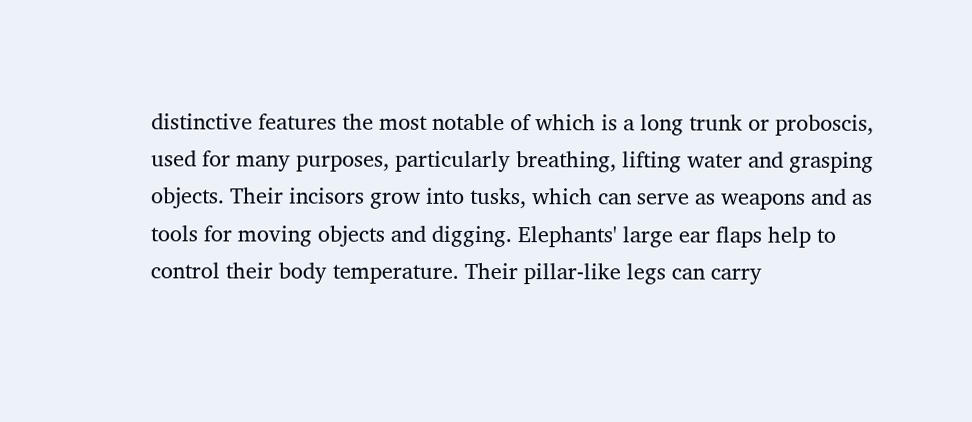distinctive features the most notable of which is a long trunk or proboscis, used for many purposes, particularly breathing, lifting water and grasping objects. Their incisors grow into tusks, which can serve as weapons and as tools for moving objects and digging. Elephants' large ear flaps help to control their body temperature. Their pillar-like legs can carry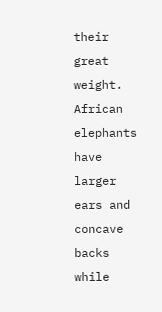their great weight. African elephants have larger ears and concave backs while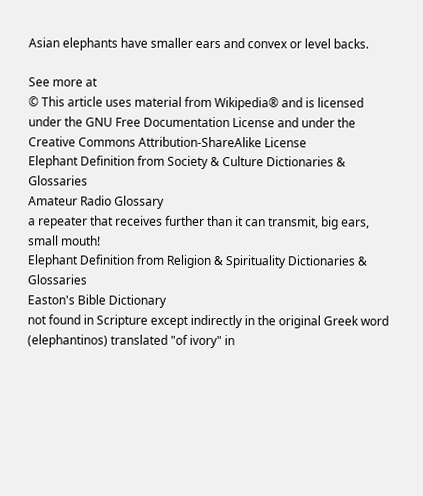Asian elephants have smaller ears and convex or level backs.

See more at
© This article uses material from Wikipedia® and is licensed under the GNU Free Documentation License and under the Creative Commons Attribution-ShareAlike License
Elephant Definition from Society & Culture Dictionaries & Glossaries
Amateur Radio Glossary
a repeater that receives further than it can transmit, big ears, small mouth!
Elephant Definition from Religion & Spirituality Dictionaries & Glossaries
Easton's Bible Dictionary
not found in Scripture except indirectly in the original Greek word (elephantinos) translated "of ivory" in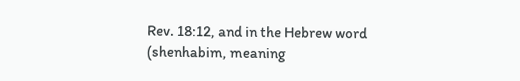Rev. 18:12, and in the Hebrew word (shenhabim, meaning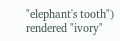"elephant's tooth") rendered "ivory"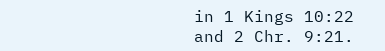in 1 Kings 10:22 and 2 Chr. 9:21.